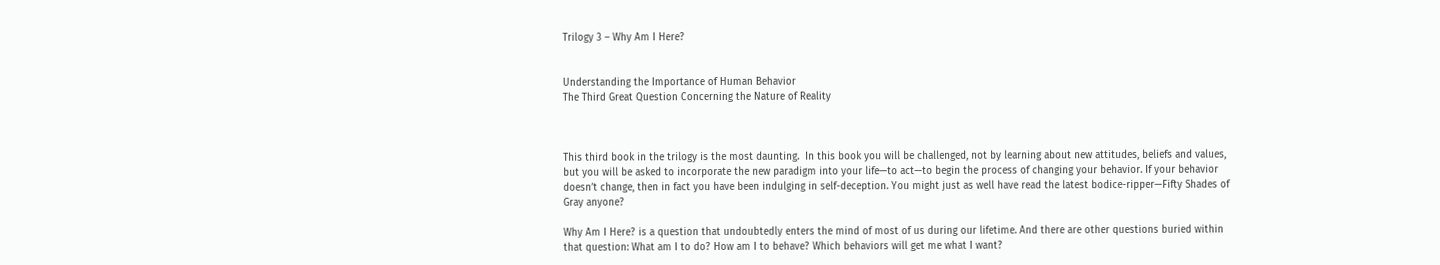Trilogy 3 – Why Am I Here?


Understanding the Importance of Human Behavior
The Third Great Question Concerning the Nature of Reality



This third book in the trilogy is the most daunting.  In this book you will be challenged, not by learning about new attitudes, beliefs and values, but you will be asked to incorporate the new paradigm into your life—to act—to begin the process of changing your behavior. If your behavior doesn’t change, then in fact you have been indulging in self-deception. You might just as well have read the latest bodice-ripper—Fifty Shades of Gray anyone?

Why Am I Here? is a question that undoubtedly enters the mind of most of us during our lifetime. And there are other questions buried within that question: What am I to do? How am I to behave? Which behaviors will get me what I want?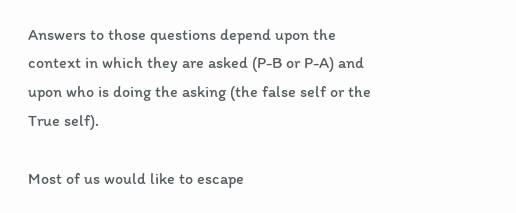Answers to those questions depend upon the context in which they are asked (P-B or P-A) and upon who is doing the asking (the false self or the True self).

Most of us would like to escape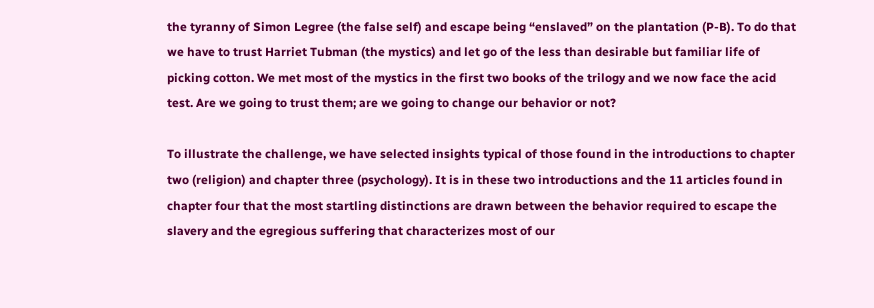the tyranny of Simon Legree (the false self) and escape being “enslaved” on the plantation (P-B). To do that we have to trust Harriet Tubman (the mystics) and let go of the less than desirable but familiar life of picking cotton. We met most of the mystics in the first two books of the trilogy and we now face the acid test. Are we going to trust them; are we going to change our behavior or not?

To illustrate the challenge, we have selected insights typical of those found in the introductions to chapter two (religion) and chapter three (psychology). It is in these two introductions and the 11 articles found in chapter four that the most startling distinctions are drawn between the behavior required to escape the slavery and the egregious suffering that characterizes most of our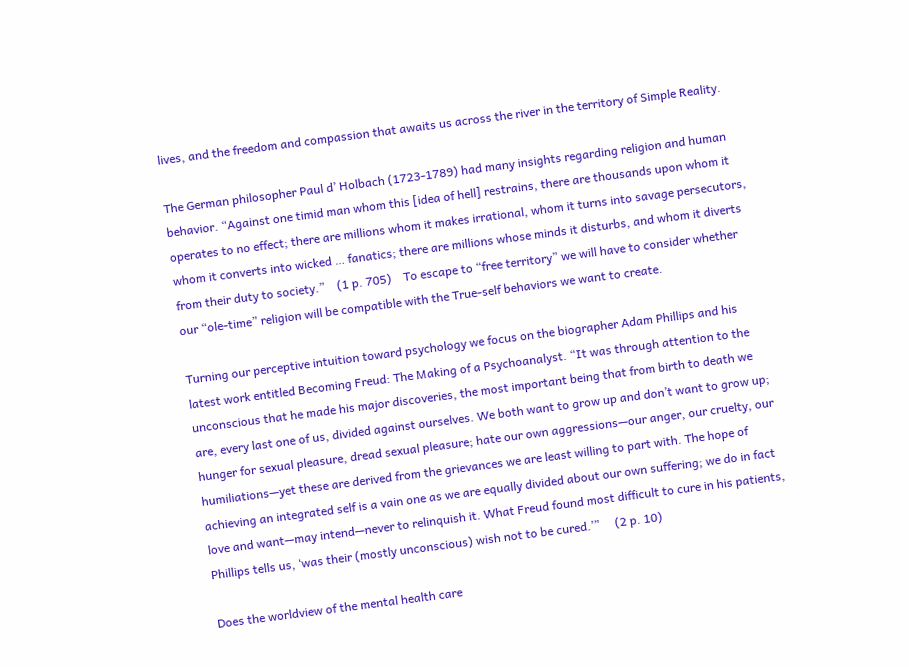lives, and the freedom and compassion that awaits us across the river in the territory of Simple Reality.

The German philosopher Paul d’ Holbach (1723-1789) had many insights regarding religion and human behavior. “Against one timid man whom this [idea of hell] restrains, there are thousands upon whom it operates to no effect; there are millions whom it makes irrational, whom it turns into savage persecutors, whom it converts into wicked … fanatics; there are millions whose minds it disturbs, and whom it diverts from their duty to society.”    (1 p. 705)    To escape to “free territory” we will have to consider whether our “ole-time” religion will be compatible with the True-self behaviors we want to create.

Turning our perceptive intuition toward psychology we focus on the biographer Adam Phillips and his latest work entitled Becoming Freud: The Making of a Psychoanalyst. “It was through attention to the unconscious that he made his major discoveries, the most important being that from birth to death we are, every last one of us, divided against ourselves. We both want to grow up and don’t want to grow up; hunger for sexual pleasure, dread sexual pleasure; hate our own aggressions—our anger, our cruelty, our humiliations—yet these are derived from the grievances we are least willing to part with. The hope of achieving an integrated self is a vain one as we are equally divided about our own suffering; we do in fact love and want—may intend—never to relinquish it. What Freud found most difficult to cure in his patients, Phillips tells us, ‘was their (mostly unconscious) wish not to be cured.’”     (2 p. 10)

Does the worldview of the mental health care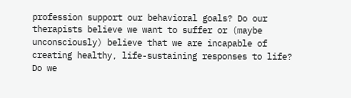profession support our behavioral goals? Do our therapists believe we want to suffer or (maybe unconsciously) believe that we are incapable of creating healthy, life-sustaining responses to life? Do we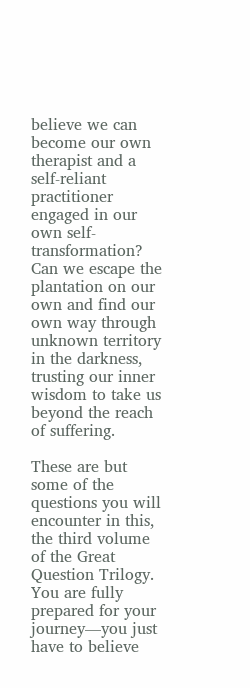believe we can become our own therapist and a self-reliant practitioner engaged in our own self-transformation? Can we escape the plantation on our own and find our own way through unknown territory in the darkness, trusting our inner wisdom to take us beyond the reach of suffering.

These are but some of the questions you will encounter in this, the third volume of the Great Question Trilogy. You are fully prepared for your journey—you just have to believe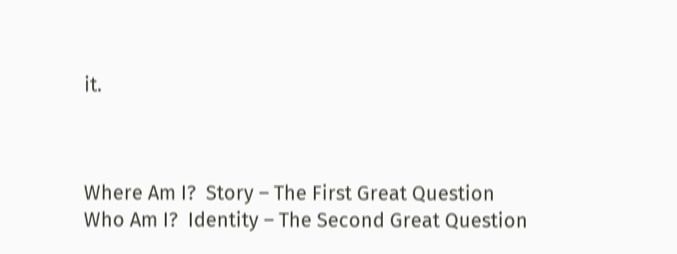it.



Where Am I?  Story – The First Great Question
Who Am I?  Identity – The Second Great Question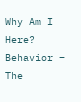Why Am I Here?  Behavior – The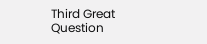Third Great Question